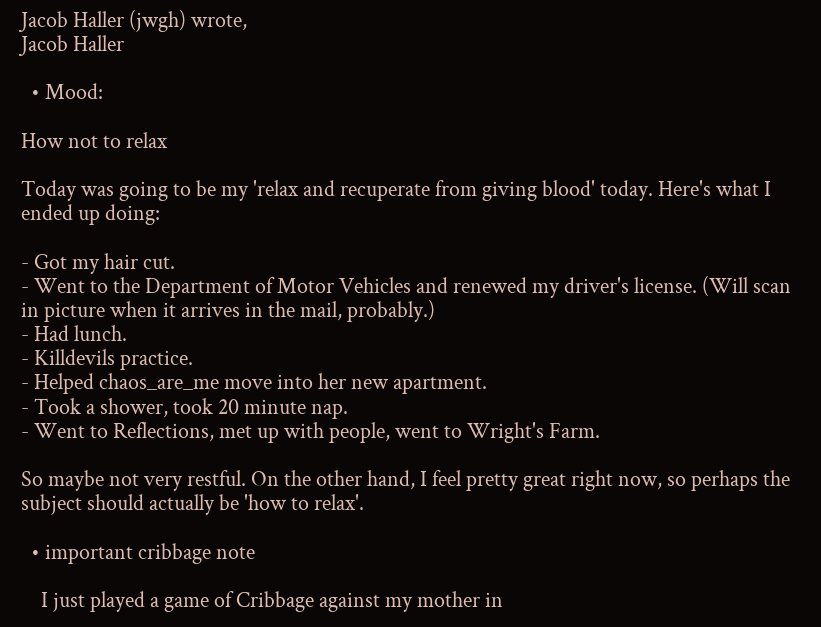Jacob Haller (jwgh) wrote,
Jacob Haller

  • Mood:

How not to relax

Today was going to be my 'relax and recuperate from giving blood' today. Here's what I ended up doing:

- Got my hair cut.
- Went to the Department of Motor Vehicles and renewed my driver's license. (Will scan in picture when it arrives in the mail, probably.)
- Had lunch.
- Killdevils practice.
- Helped chaos_are_me move into her new apartment.
- Took a shower, took 20 minute nap.
- Went to Reflections, met up with people, went to Wright's Farm.

So maybe not very restful. On the other hand, I feel pretty great right now, so perhaps the subject should actually be 'how to relax'.

  • important cribbage note

    I just played a game of Cribbage against my mother in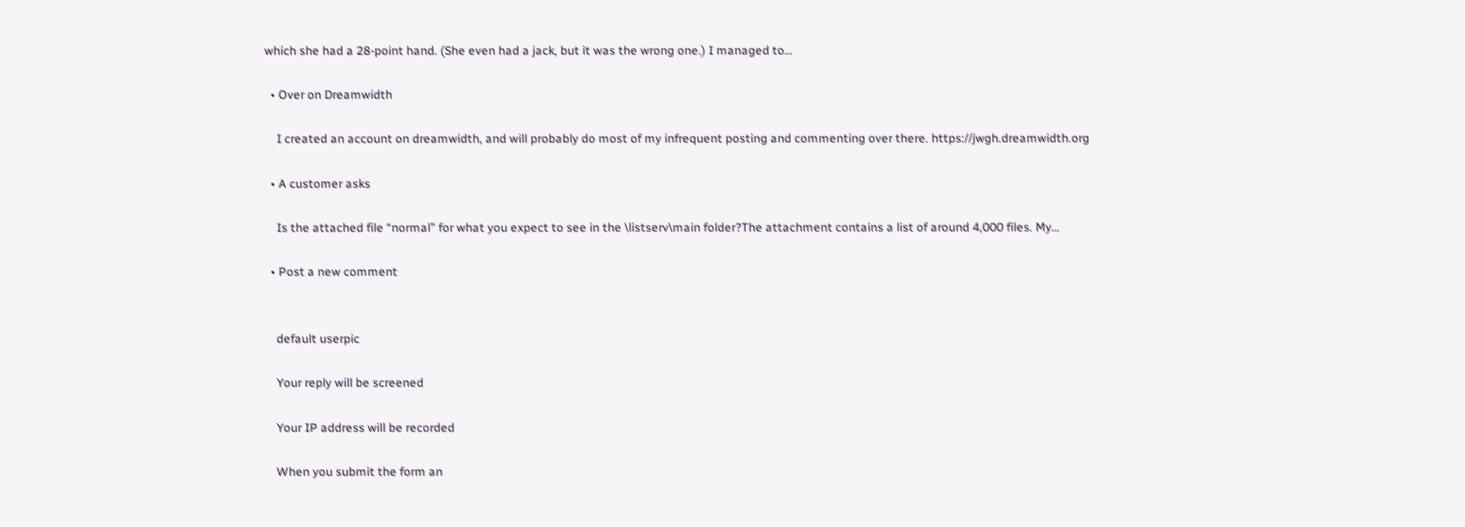which she had a 28-point hand. (She even had a jack, but it was the wrong one.) I managed to…

  • Over on Dreamwidth

    I created an account on dreamwidth, and will probably do most of my infrequent posting and commenting over there. https://jwgh.dreamwidth.org

  • A customer asks

    Is the attached file “normal” for what you expect to see in the \listserv\main folder?The attachment contains a list of around 4,000 files. My…

  • Post a new comment


    default userpic

    Your reply will be screened

    Your IP address will be recorded

    When you submit the form an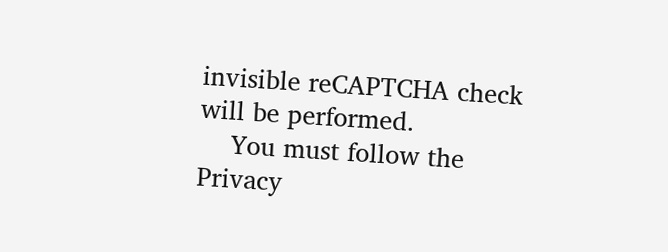invisible reCAPTCHA check will be performed.
    You must follow the Privacy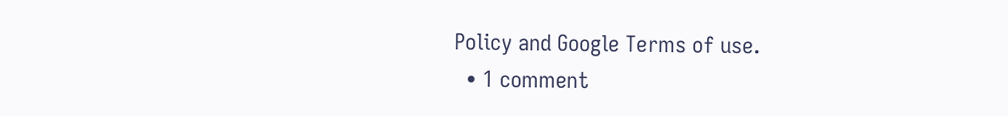Policy and Google Terms of use.
  • 1 comment